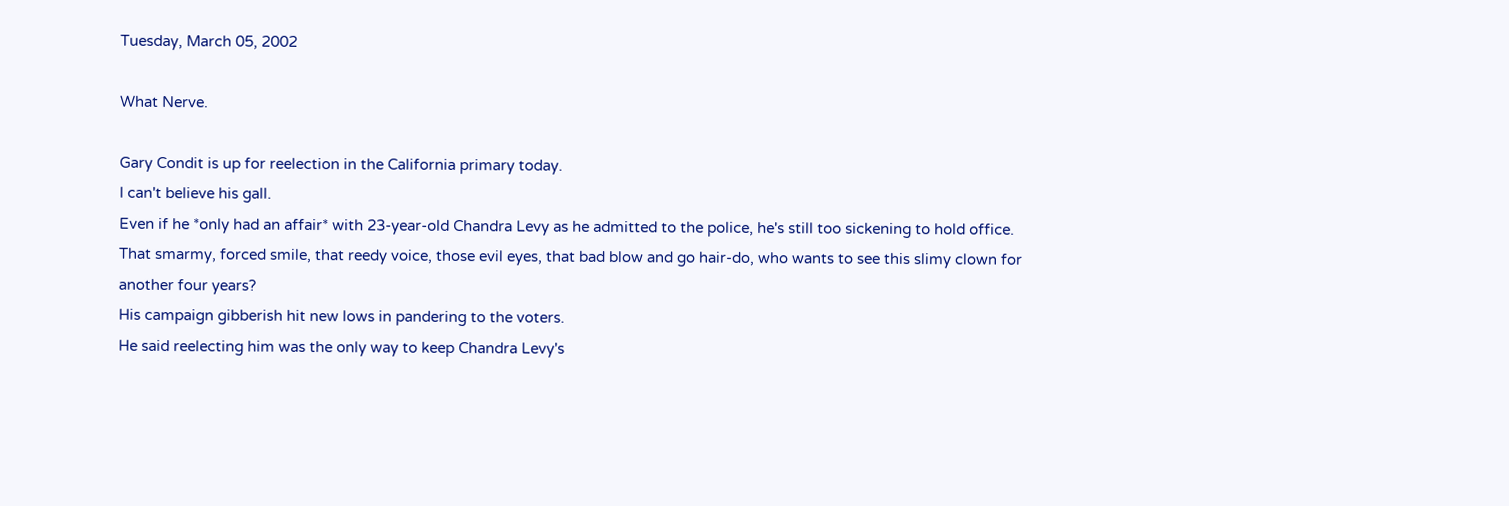Tuesday, March 05, 2002

What Nerve.

Gary Condit is up for reelection in the California primary today.
I can't believe his gall.
Even if he *only had an affair* with 23-year-old Chandra Levy as he admitted to the police, he's still too sickening to hold office.
That smarmy, forced smile, that reedy voice, those evil eyes, that bad blow and go hair-do, who wants to see this slimy clown for another four years?
His campaign gibberish hit new lows in pandering to the voters.
He said reelecting him was the only way to keep Chandra Levy's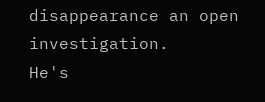disappearance an open investigation.
He's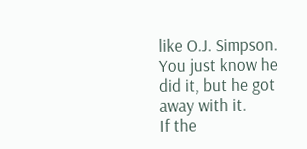like O.J. Simpson. You just know he did it, but he got away with it.
If the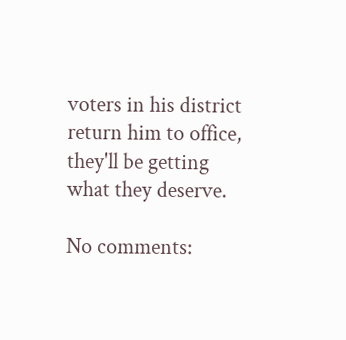voters in his district return him to office, they'll be getting what they deserve.

No comments: